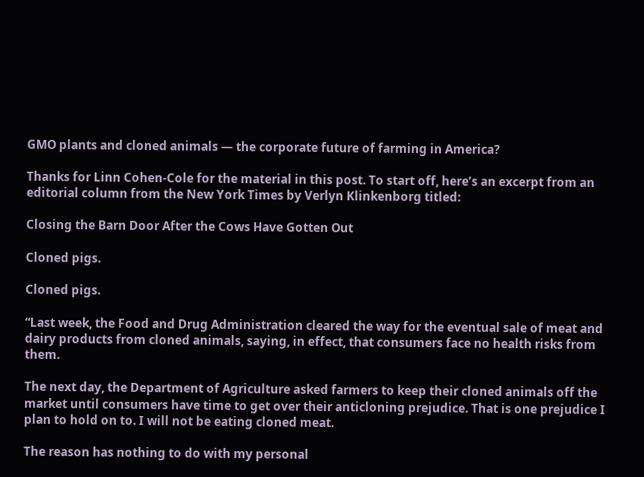GMO plants and cloned animals — the corporate future of farming in America?

Thanks for Linn Cohen-Cole for the material in this post. To start off, here’s an excerpt from an editorial column from the New York Times by Verlyn Klinkenborg titled:

Closing the Barn Door After the Cows Have Gotten Out

Cloned pigs.

Cloned pigs.

“Last week, the Food and Drug Administration cleared the way for the eventual sale of meat and dairy products from cloned animals, saying, in effect, that consumers face no health risks from them.

The next day, the Department of Agriculture asked farmers to keep their cloned animals off the market until consumers have time to get over their anticloning prejudice. That is one prejudice I plan to hold on to. I will not be eating cloned meat.

The reason has nothing to do with my personal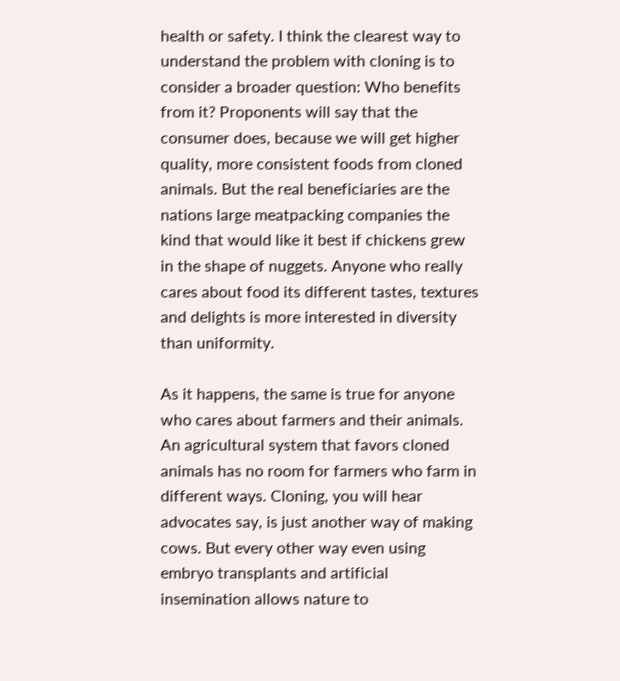health or safety. I think the clearest way to understand the problem with cloning is to consider a broader question: Who benefits from it? Proponents will say that the consumer does, because we will get higher quality, more consistent foods from cloned animals. But the real beneficiaries are the nations large meatpacking companies the kind that would like it best if chickens grew in the shape of nuggets. Anyone who really cares about food its different tastes, textures and delights is more interested in diversity than uniformity.

As it happens, the same is true for anyone who cares about farmers and their animals. An agricultural system that favors cloned animals has no room for farmers who farm in different ways. Cloning, you will hear advocates say, is just another way of making cows. But every other way even using embryo transplants and artificial insemination allows nature to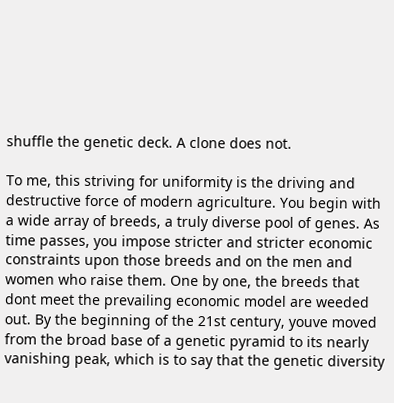shuffle the genetic deck. A clone does not.

To me, this striving for uniformity is the driving and destructive force of modern agriculture. You begin with a wide array of breeds, a truly diverse pool of genes. As time passes, you impose stricter and stricter economic constraints upon those breeds and on the men and women who raise them. One by one, the breeds that dont meet the prevailing economic model are weeded out. By the beginning of the 21st century, youve moved from the broad base of a genetic pyramid to its nearly vanishing peak, which is to say that the genetic diversity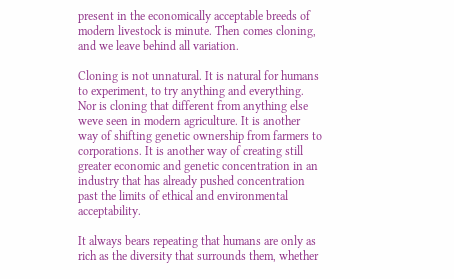present in the economically acceptable breeds of modern livestock is minute. Then comes cloning, and we leave behind all variation.

Cloning is not unnatural. It is natural for humans to experiment, to try anything and everything. Nor is cloning that different from anything else weve seen in modern agriculture. It is another way of shifting genetic ownership from farmers to corporations. It is another way of creating still greater economic and genetic concentration in an industry that has already pushed concentration past the limits of ethical and environmental acceptability.

It always bears repeating that humans are only as rich as the diversity that surrounds them, whether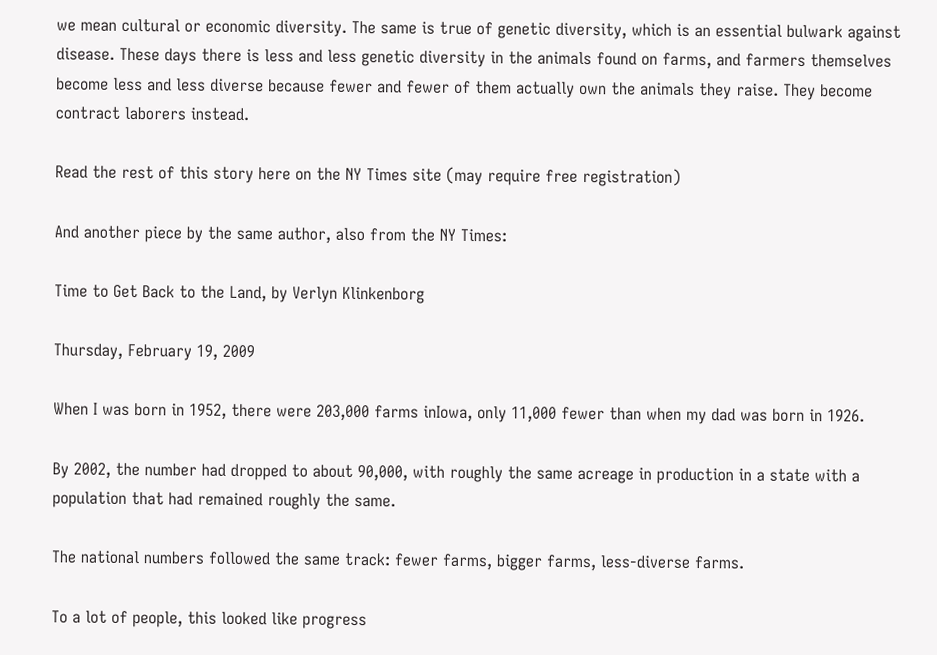we mean cultural or economic diversity. The same is true of genetic diversity, which is an essential bulwark against disease. These days there is less and less genetic diversity in the animals found on farms, and farmers themselves become less and less diverse because fewer and fewer of them actually own the animals they raise. They become contract laborers instead.

Read the rest of this story here on the NY Times site (may require free registration)

And another piece by the same author, also from the NY Times:

Time to Get Back to the Land, by Verlyn Klinkenborg

Thursday, February 19, 2009

When I was born in 1952, there were 203,000 farms inIowa, only 11,000 fewer than when my dad was born in 1926.

By 2002, the number had dropped to about 90,000, with roughly the same acreage in production in a state with a population that had remained roughly the same.

The national numbers followed the same track: fewer farms, bigger farms, less-diverse farms.

To a lot of people, this looked like progress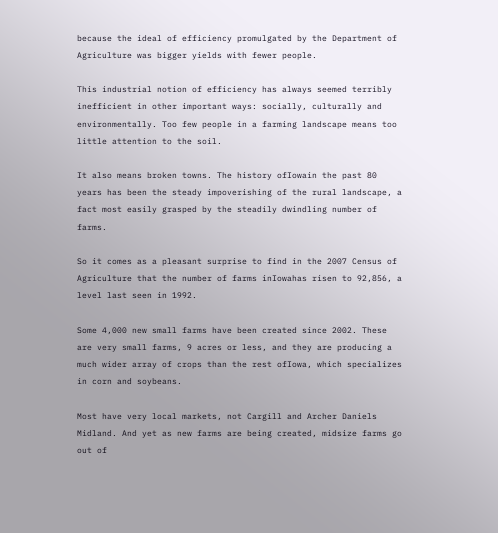because the ideal of efficiency promulgated by the Department of Agriculture was bigger yields with fewer people.

This industrial notion of efficiency has always seemed terribly inefficient in other important ways: socially, culturally and environmentally. Too few people in a farming landscape means too little attention to the soil.

It also means broken towns. The history ofIowain the past 80 years has been the steady impoverishing of the rural landscape, a fact most easily grasped by the steadily dwindling number of farms.

So it comes as a pleasant surprise to find in the 2007 Census of Agriculture that the number of farms inIowahas risen to 92,856, a level last seen in 1992.

Some 4,000 new small farms have been created since 2002. These are very small farms, 9 acres or less, and they are producing a much wider array of crops than the rest ofIowa, which specializes in corn and soybeans.

Most have very local markets, not Cargill and Archer Daniels Midland. And yet as new farms are being created, midsize farms go out of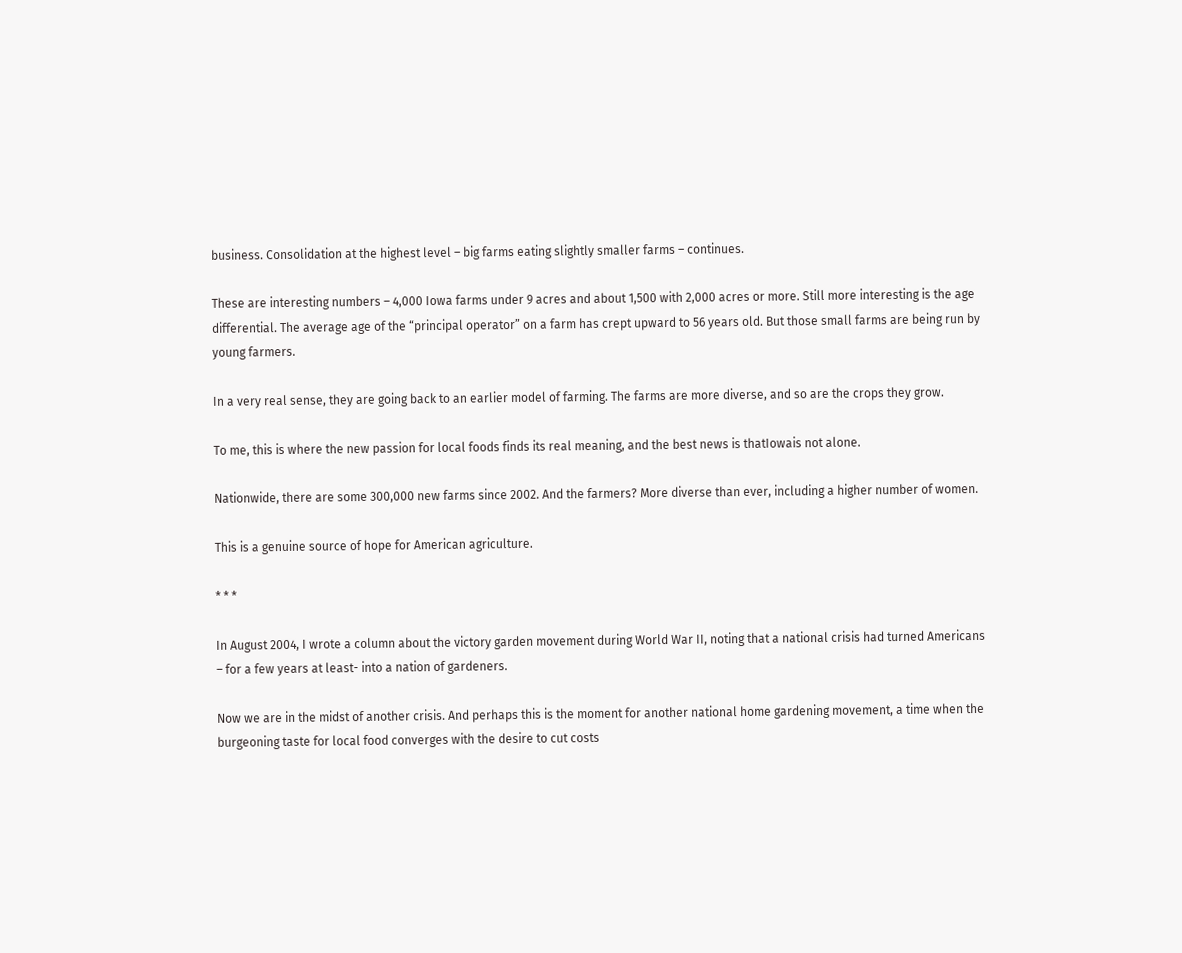business. Consolidation at the highest level – big farms eating slightly smaller farms – continues.

These are interesting numbers – 4,000 Iowa farms under 9 acres and about 1,500 with 2,000 acres or more. Still more interesting is the age differential. The average age of the “principal operator” on a farm has crept upward to 56 years old. But those small farms are being run by young farmers.

In a very real sense, they are going back to an earlier model of farming. The farms are more diverse, and so are the crops they grow.

To me, this is where the new passion for local foods finds its real meaning, and the best news is thatIowais not alone.

Nationwide, there are some 300,000 new farms since 2002. And the farmers? More diverse than ever, including a higher number of women.

This is a genuine source of hope for American agriculture.

* * *

In August 2004, I wrote a column about the victory garden movement during World War II, noting that a national crisis had turned Americans – for a few years at least- into a nation of gardeners.

Now we are in the midst of another crisis. And perhaps this is the moment for another national home gardening movement, a time when the burgeoning taste for local food converges with the desire to cut costs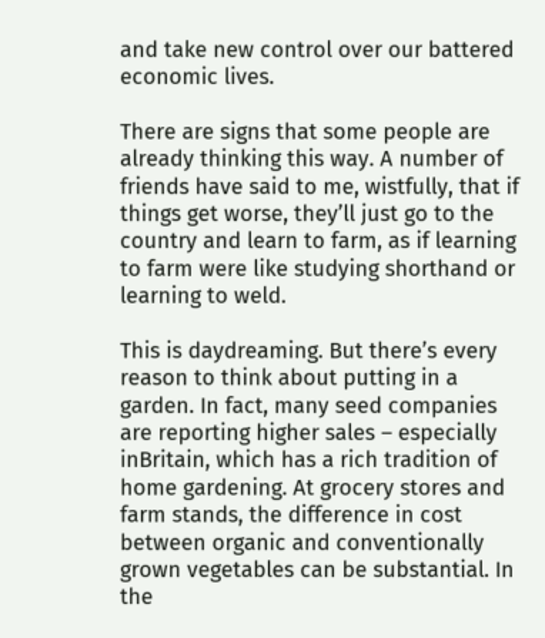and take new control over our battered economic lives.

There are signs that some people are already thinking this way. A number of friends have said to me, wistfully, that if things get worse, they’ll just go to the country and learn to farm, as if learning to farm were like studying shorthand or learning to weld.

This is daydreaming. But there’s every reason to think about putting in a garden. In fact, many seed companies are reporting higher sales – especially inBritain, which has a rich tradition of home gardening. At grocery stores and farm stands, the difference in cost between organic and conventionally grown vegetables can be substantial. In the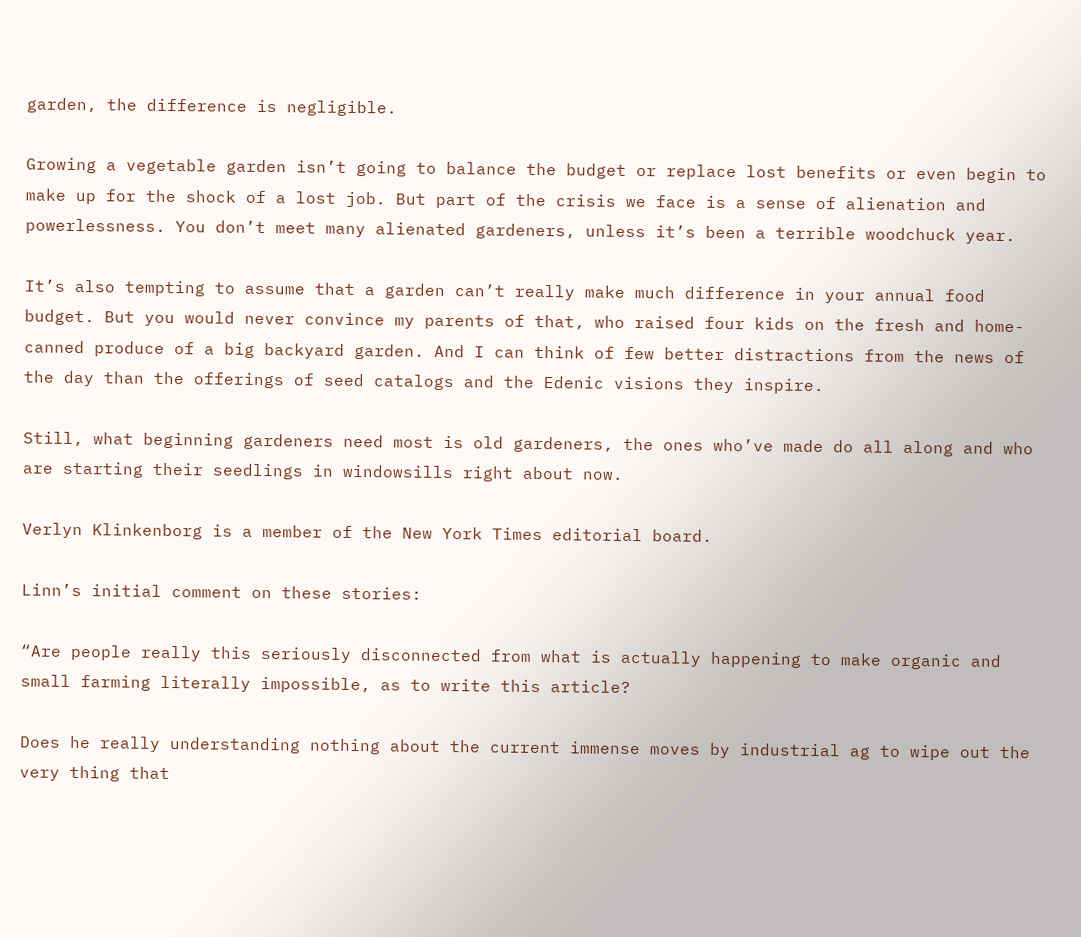garden, the difference is negligible.

Growing a vegetable garden isn’t going to balance the budget or replace lost benefits or even begin to make up for the shock of a lost job. But part of the crisis we face is a sense of alienation and powerlessness. You don’t meet many alienated gardeners, unless it’s been a terrible woodchuck year.

It’s also tempting to assume that a garden can’t really make much difference in your annual food budget. But you would never convince my parents of that, who raised four kids on the fresh and home-canned produce of a big backyard garden. And I can think of few better distractions from the news of the day than the offerings of seed catalogs and the Edenic visions they inspire.

Still, what beginning gardeners need most is old gardeners, the ones who’ve made do all along and who are starting their seedlings in windowsills right about now.

Verlyn Klinkenborg is a member of the New York Times editorial board.

Linn’s initial comment on these stories:

“Are people really this seriously disconnected from what is actually happening to make organic and small farming literally impossible, as to write this article?

Does he really understanding nothing about the current immense moves by industrial ag to wipe out the very thing that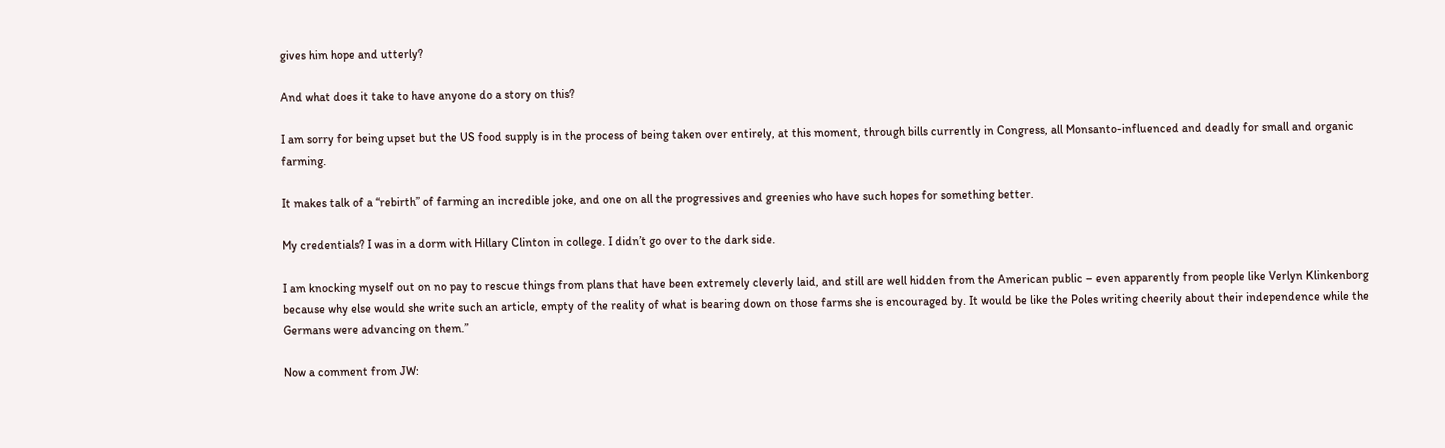gives him hope and utterly?

And what does it take to have anyone do a story on this?

I am sorry for being upset but the US food supply is in the process of being taken over entirely, at this moment, through bills currently in Congress, all Monsanto-influenced and deadly for small and organic farming.

It makes talk of a “rebirth” of farming an incredible joke, and one on all the progressives and greenies who have such hopes for something better.

My credentials? I was in a dorm with Hillary Clinton in college. I didn’t go over to the dark side.

I am knocking myself out on no pay to rescue things from plans that have been extremely cleverly laid, and still are well hidden from the American public – even apparently from people like Verlyn Klinkenborg because why else would she write such an article, empty of the reality of what is bearing down on those farms she is encouraged by. It would be like the Poles writing cheerily about their independence while the Germans were advancing on them.”

Now a comment from JW: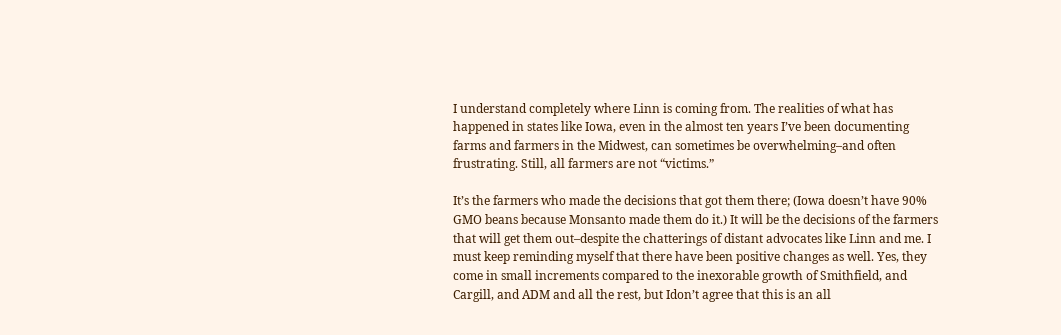I understand completely where Linn is coming from. The realities of what has happened in states like Iowa, even in the almost ten years I’ve been documenting farms and farmers in the Midwest, can sometimes be overwhelming–and often frustrating. Still, all farmers are not “victims.”

It’s the farmers who made the decisions that got them there; (Iowa doesn’t have 90% GMO beans because Monsanto made them do it.) It will be the decisions of the farmers that will get them out–despite the chatterings of distant advocates like Linn and me. I must keep reminding myself that there have been positive changes as well. Yes, they come in small increments compared to the inexorable growth of Smithfield, and Cargill, and ADM and all the rest, but Idon’t agree that this is an all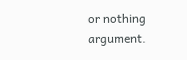or nothing argument.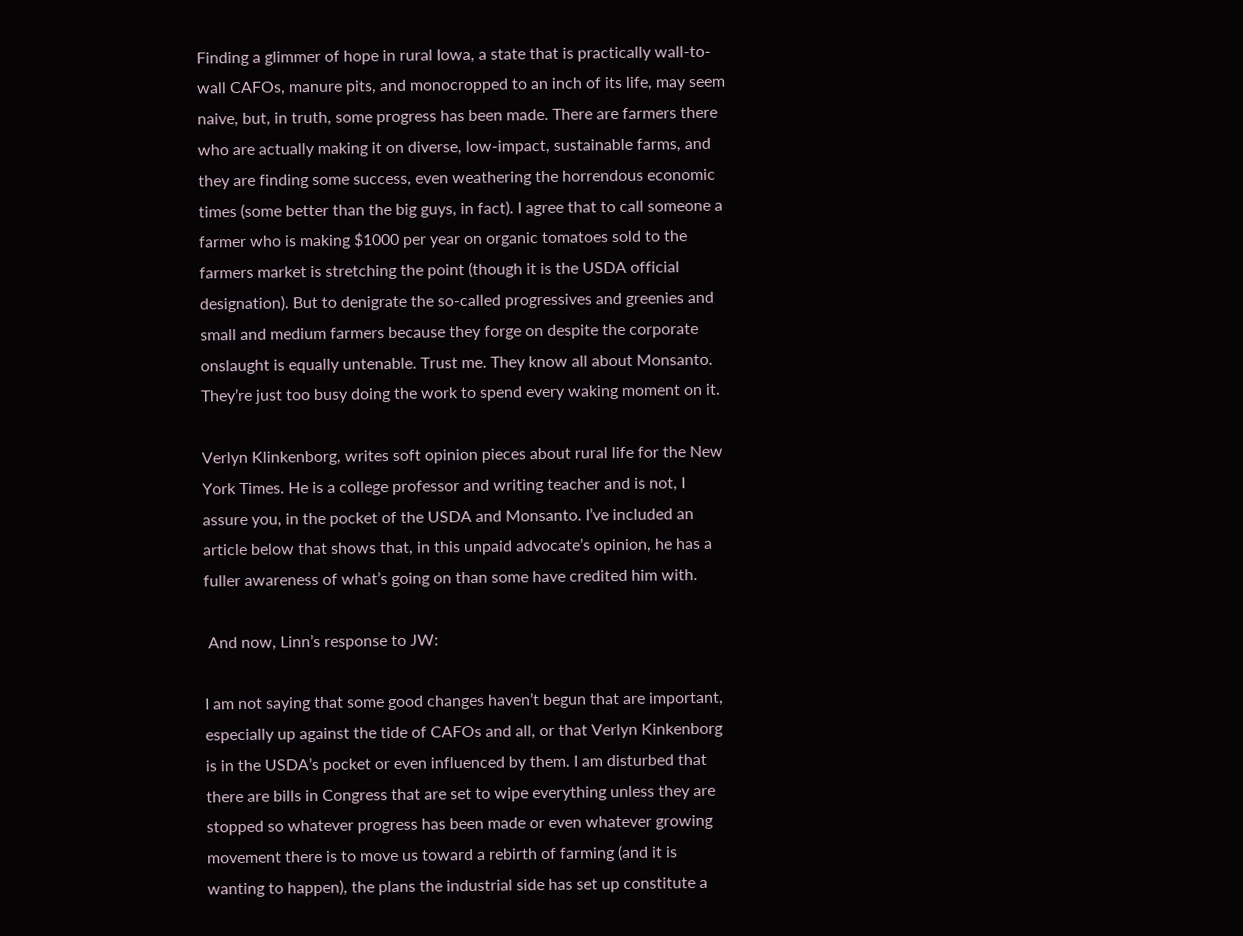Finding a glimmer of hope in rural Iowa, a state that is practically wall-to-wall CAFOs, manure pits, and monocropped to an inch of its life, may seem naive, but, in truth, some progress has been made. There are farmers there who are actually making it on diverse, low-impact, sustainable farms, and they are finding some success, even weathering the horrendous economic times (some better than the big guys, in fact). I agree that to call someone a farmer who is making $1000 per year on organic tomatoes sold to the farmers market is stretching the point (though it is the USDA official designation). But to denigrate the so-called progressives and greenies and small and medium farmers because they forge on despite the corporate onslaught is equally untenable. Trust me. They know all about Monsanto. They’re just too busy doing the work to spend every waking moment on it.

Verlyn Klinkenborg, writes soft opinion pieces about rural life for the New York Times. He is a college professor and writing teacher and is not, I assure you, in the pocket of the USDA and Monsanto. I’ve included an article below that shows that, in this unpaid advocate’s opinion, he has a fuller awareness of what’s going on than some have credited him with.

 And now, Linn’s response to JW:

I am not saying that some good changes haven’t begun that are important, especially up against the tide of CAFOs and all, or that Verlyn Kinkenborg is in the USDA’s pocket or even influenced by them. I am disturbed that there are bills in Congress that are set to wipe everything unless they are stopped so whatever progress has been made or even whatever growing movement there is to move us toward a rebirth of farming (and it is wanting to happen), the plans the industrial side has set up constitute a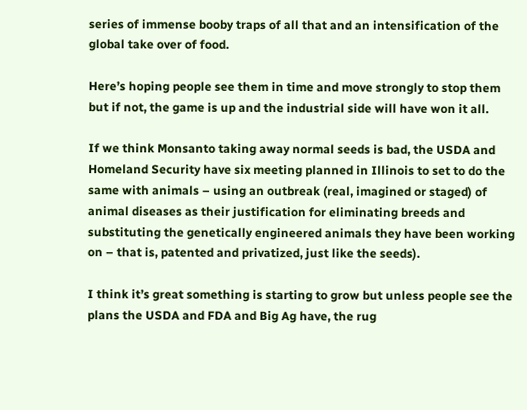series of immense booby traps of all that and an intensification of the global take over of food.

Here’s hoping people see them in time and move strongly to stop them but if not, the game is up and the industrial side will have won it all.

If we think Monsanto taking away normal seeds is bad, the USDA and Homeland Security have six meeting planned in Illinois to set to do the same with animals – using an outbreak (real, imagined or staged) of animal diseases as their justification for eliminating breeds and substituting the genetically engineered animals they have been working on – that is, patented and privatized, just like the seeds).

I think it’s great something is starting to grow but unless people see the plans the USDA and FDA and Big Ag have, the rug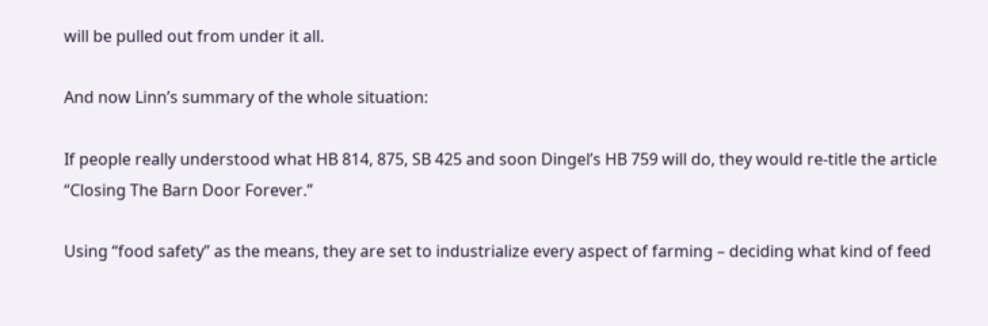will be pulled out from under it all.

And now Linn’s summary of the whole situation:

If people really understood what HB 814, 875, SB 425 and soon Dingel’s HB 759 will do, they would re-title the article “Closing The Barn Door Forever.”

Using “food safety” as the means, they are set to industrialize every aspect of farming – deciding what kind of feed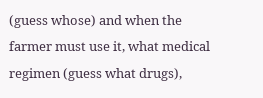(guess whose) and when the farmer must use it, what medical regimen (guess what drugs),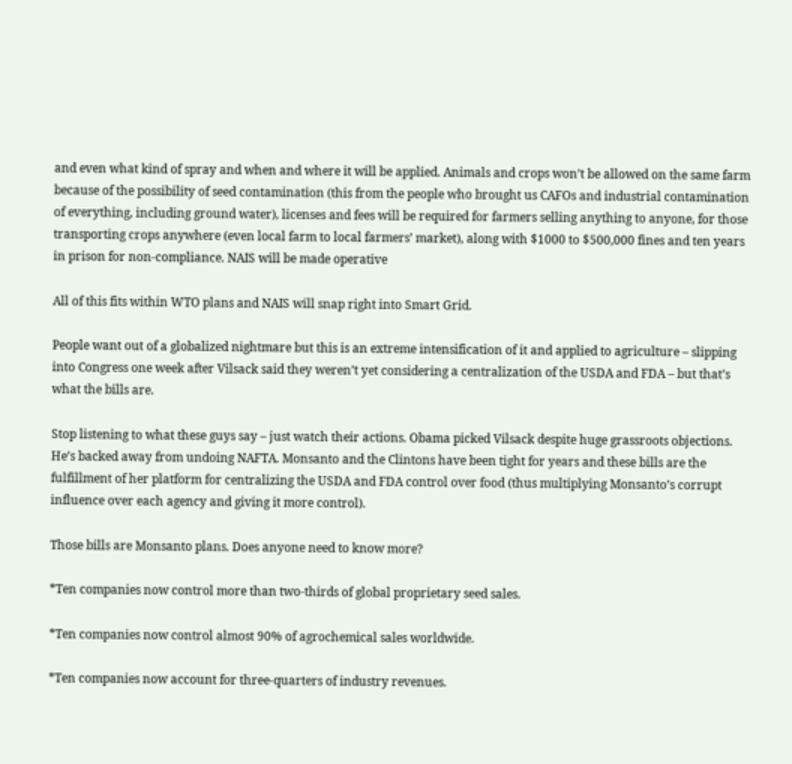and even what kind of spray and when and where it will be applied. Animals and crops won’t be allowed on the same farm because of the possibility of seed contamination (this from the people who brought us CAFOs and industrial contamination of everything, including ground water), licenses and fees will be required for farmers selling anything to anyone, for those transporting crops anywhere (even local farm to local farmers’ market), along with $1000 to $500,000 fines and ten years in prison for non-compliance. NAIS will be made operative

All of this fits within WTO plans and NAIS will snap right into Smart Grid.

People want out of a globalized nightmare but this is an extreme intensification of it and applied to agriculture – slipping into Congress one week after Vilsack said they weren’t yet considering a centralization of the USDA and FDA – but that’s what the bills are.

Stop listening to what these guys say – just watch their actions. Obama picked Vilsack despite huge grassroots objections. He’s backed away from undoing NAFTA. Monsanto and the Clintons have been tight for years and these bills are the fulfillment of her platform for centralizing the USDA and FDA control over food (thus multiplying Monsanto’s corrupt influence over each agency and giving it more control).

Those bills are Monsanto plans. Does anyone need to know more?

*Ten companies now control more than two-thirds of global proprietary seed sales.

*Ten companies now control almost 90% of agrochemical sales worldwide.

*Ten companies now account for three-quarters of industry revenues.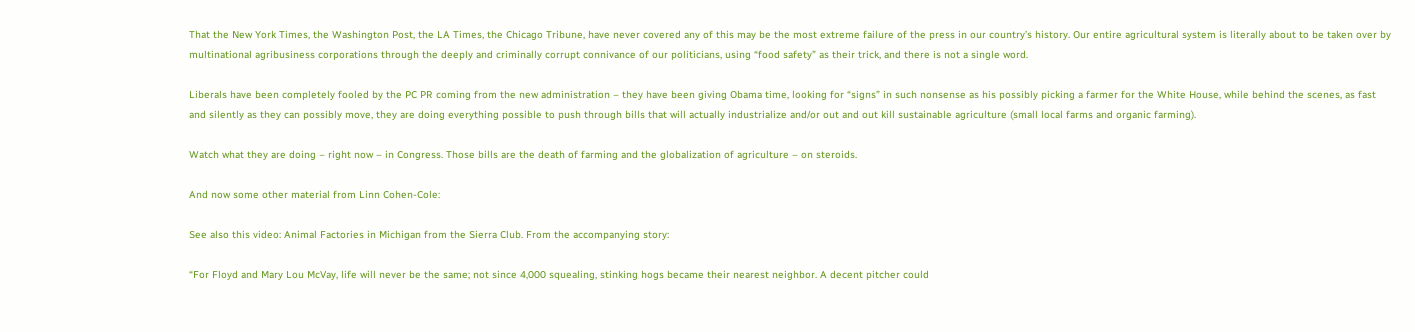That the New York Times, the Washington Post, the LA Times, the Chicago Tribune, have never covered any of this may be the most extreme failure of the press in our country’s history. Our entire agricultural system is literally about to be taken over by multinational agribusiness corporations through the deeply and criminally corrupt connivance of our politicians, using “food safety” as their trick, and there is not a single word.

Liberals have been completely fooled by the PC PR coming from the new administration – they have been giving Obama time, looking for “signs” in such nonsense as his possibly picking a farmer for the White House, while behind the scenes, as fast and silently as they can possibly move, they are doing everything possible to push through bills that will actually industrialize and/or out and out kill sustainable agriculture (small local farms and organic farming).

Watch what they are doing – right now – in Congress. Those bills are the death of farming and the globalization of agriculture – on steroids.

And now some other material from Linn Cohen-Cole:

See also this video: Animal Factories in Michigan from the Sierra Club. From the accompanying story:

“For Floyd and Mary Lou McVay, life will never be the same; not since 4,000 squealing, stinking hogs became their nearest neighbor. A decent pitcher could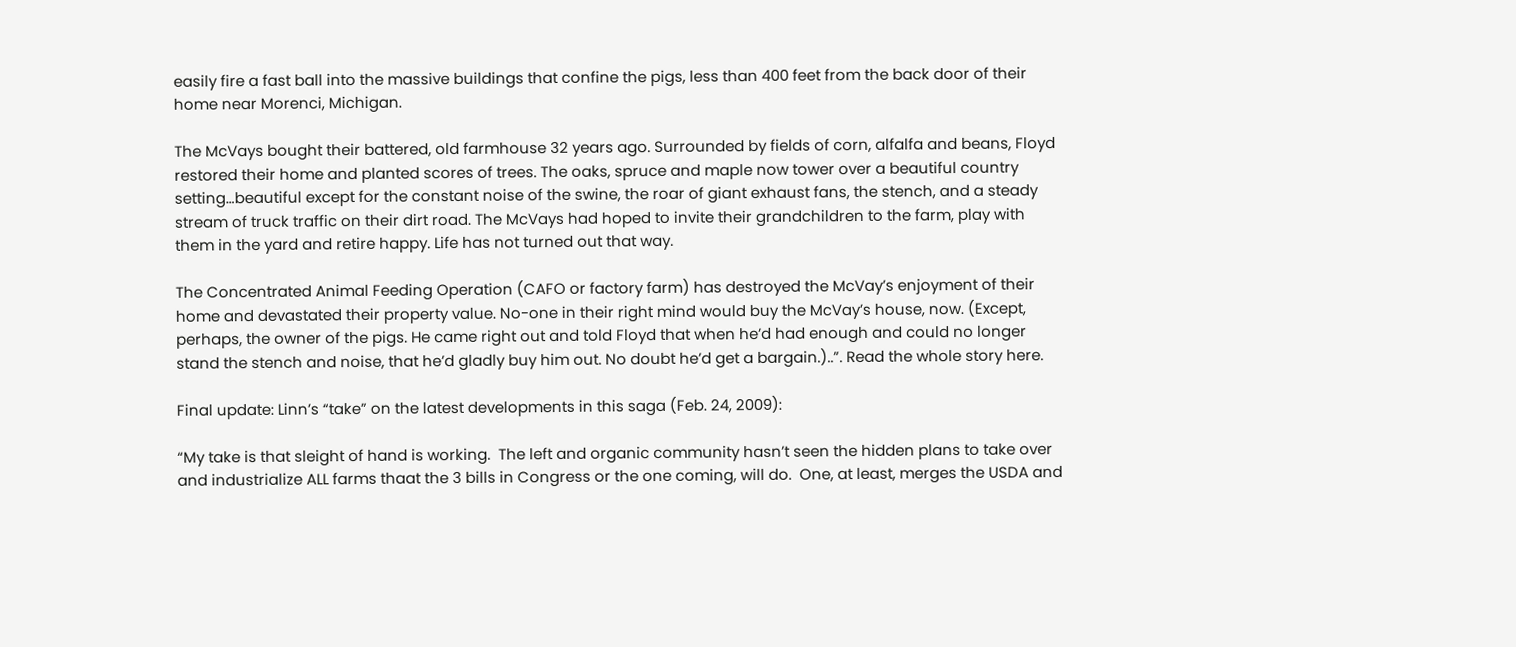easily fire a fast ball into the massive buildings that confine the pigs, less than 400 feet from the back door of their home near Morenci, Michigan.

The McVays bought their battered, old farmhouse 32 years ago. Surrounded by fields of corn, alfalfa and beans, Floyd restored their home and planted scores of trees. The oaks, spruce and maple now tower over a beautiful country setting…beautiful except for the constant noise of the swine, the roar of giant exhaust fans, the stench, and a steady stream of truck traffic on their dirt road. The McVays had hoped to invite their grandchildren to the farm, play with them in the yard and retire happy. Life has not turned out that way.

The Concentrated Animal Feeding Operation (CAFO or factory farm) has destroyed the McVay’s enjoyment of their home and devastated their property value. No-one in their right mind would buy the McVay’s house, now. (Except, perhaps, the owner of the pigs. He came right out and told Floyd that when he’d had enough and could no longer stand the stench and noise, that he’d gladly buy him out. No doubt he’d get a bargain.)..”. Read the whole story here.

Final update: Linn’s “take” on the latest developments in this saga (Feb. 24, 2009):

“My take is that sleight of hand is working.  The left and organic community hasn’t seen the hidden plans to take over and industrialize ALL farms thaat the 3 bills in Congress or the one coming, will do.  One, at least, merges the USDA and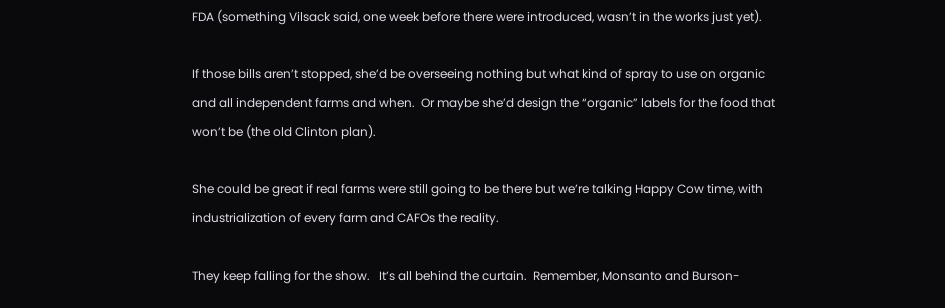FDA (something Vilsack said, one week before there were introduced, wasn’t in the works just yet).

If those bills aren’t stopped, she’d be overseeing nothing but what kind of spray to use on organic and all independent farms and when.  Or maybe she’d design the “organic” labels for the food that won’t be (the old Clinton plan).

She could be great if real farms were still going to be there but we’re talking Happy Cow time, with industrialization of every farm and CAFOs the reality.

They keep falling for the show.   It’s all behind the curtain.  Remember, Monsanto and Burson-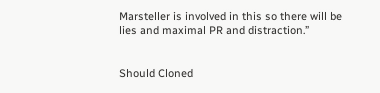Marsteller is involved in this so there will be lies and maximal PR and distraction.”


Should Cloned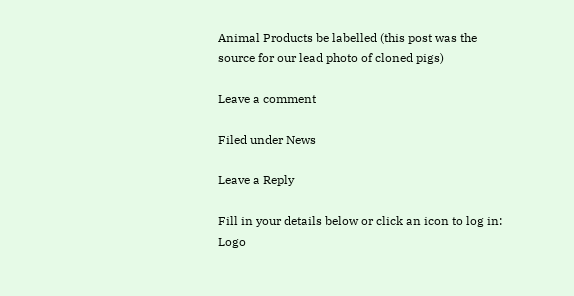Animal Products be labelled (this post was the source for our lead photo of cloned pigs)

Leave a comment

Filed under News

Leave a Reply

Fill in your details below or click an icon to log in: Logo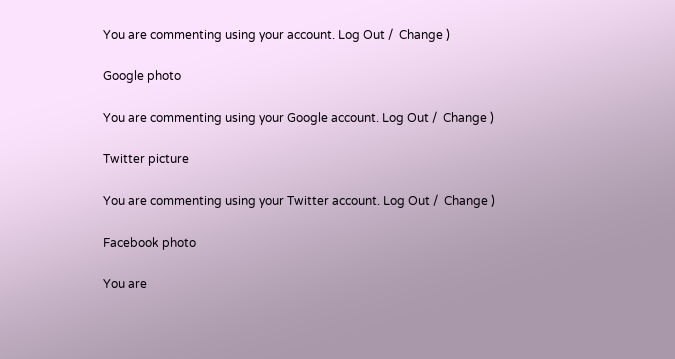You are commenting using your account. Log Out /  Change )

Google photo

You are commenting using your Google account. Log Out /  Change )

Twitter picture

You are commenting using your Twitter account. Log Out /  Change )

Facebook photo

You are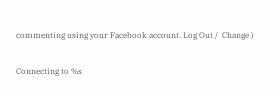commenting using your Facebook account. Log Out /  Change )

Connecting to %s